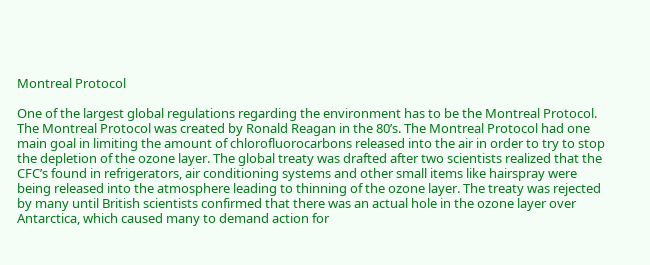Montreal Protocol

One of the largest global regulations regarding the environment has to be the Montreal Protocol. The Montreal Protocol was created by Ronald Reagan in the 80’s. The Montreal Protocol had one main goal in limiting the amount of chlorofluorocarbons released into the air in order to try to stop the depletion of the ozone layer. The global treaty was drafted after two scientists realized that the CFC’s found in refrigerators, air conditioning systems and other small items like hairspray were being released into the atmosphere leading to thinning of the ozone layer. The treaty was rejected by many until British scientists confirmed that there was an actual hole in the ozone layer over Antarctica, which caused many to demand action for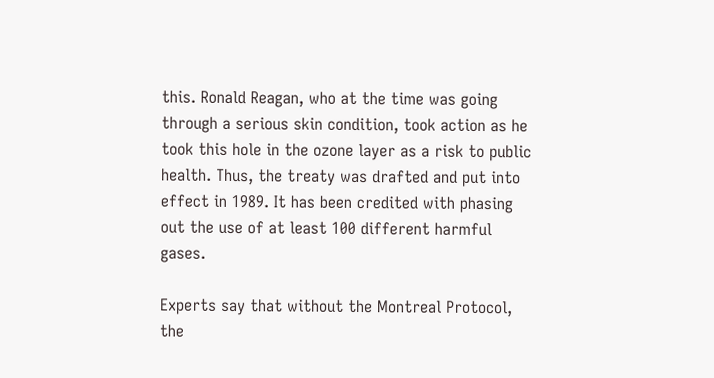this. Ronald Reagan, who at the time was going through a serious skin condition, took action as he took this hole in the ozone layer as a risk to public health. Thus, the treaty was drafted and put into effect in 1989. It has been credited with phasing out the use of at least 100 different harmful gases.

Experts say that without the Montreal Protocol, the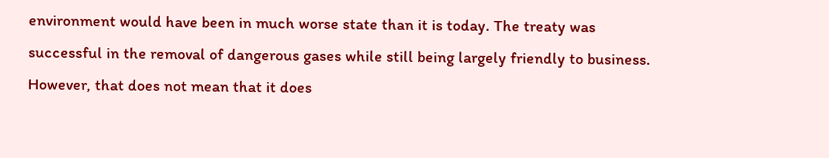environment would have been in much worse state than it is today. The treaty was successful in the removal of dangerous gases while still being largely friendly to business. However, that does not mean that it does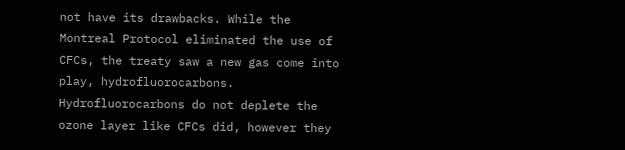not have its drawbacks. While the Montreal Protocol eliminated the use of CFCs, the treaty saw a new gas come into play, hydrofluorocarbons. Hydrofluorocarbons do not deplete the ozone layer like CFCs did, however they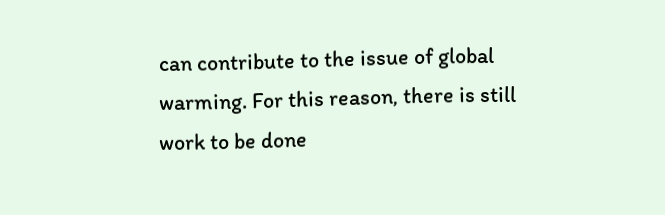can contribute to the issue of global warming. For this reason, there is still work to be done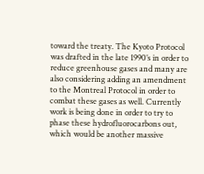toward the treaty. The Kyoto Protocol was drafted in the late 1990’s in order to reduce greenhouse gases and many are also considering adding an amendment to the Montreal Protocol in order to combat these gases as well. Currently work is being done in order to try to phase these hydrofluorocarbons out, which would be another massive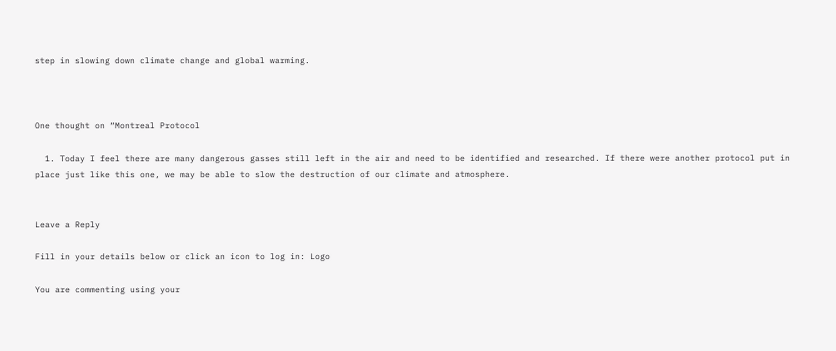step in slowing down climate change and global warming.



One thought on “Montreal Protocol

  1. Today I feel there are many dangerous gasses still left in the air and need to be identified and researched. If there were another protocol put in place just like this one, we may be able to slow the destruction of our climate and atmosphere.


Leave a Reply

Fill in your details below or click an icon to log in: Logo

You are commenting using your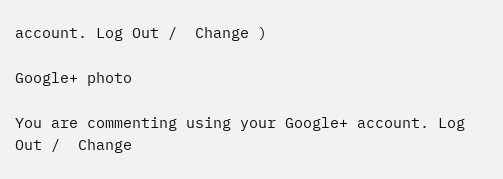account. Log Out /  Change )

Google+ photo

You are commenting using your Google+ account. Log Out /  Change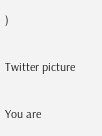)

Twitter picture

You are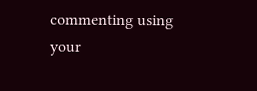commenting using your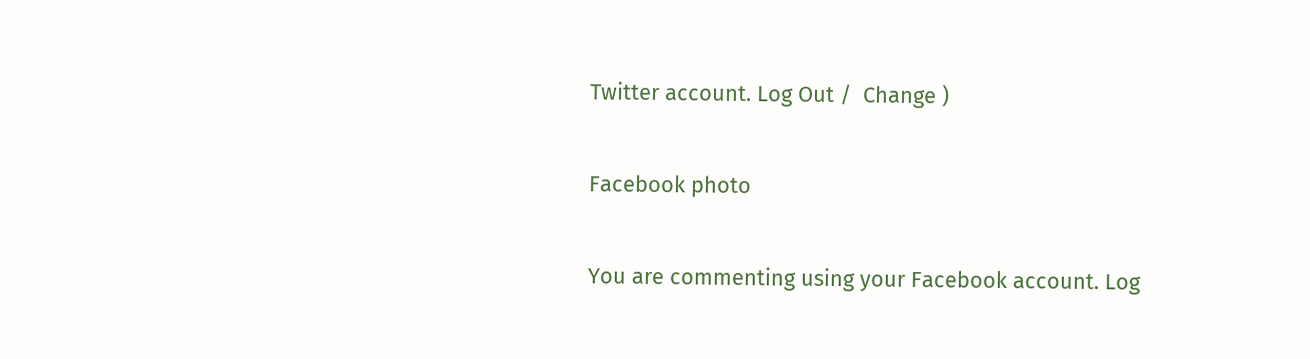Twitter account. Log Out /  Change )

Facebook photo

You are commenting using your Facebook account. Log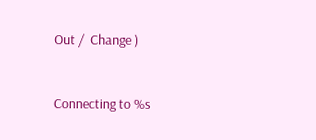Out /  Change )


Connecting to %s